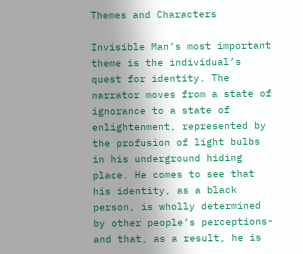Themes and Characters

Invisible Man’s most important theme is the individual’s quest for identity. The narrator moves from a state of ignorance to a state of enlightenment, represented by the profusion of light bulbs in his underground hiding place. He comes to see that his identity, as a black person, is wholly determined by other people’s perceptions-and that, as a result, he is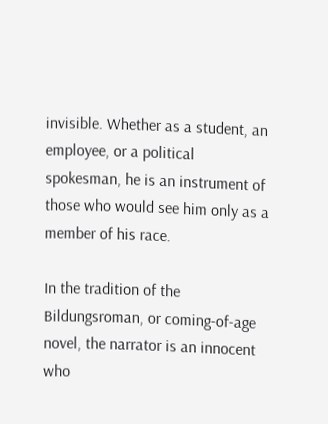invisible. Whether as a student, an employee, or a political spokesman, he is an instrument of those who would see him only as a member of his race.

In the tradition of the Bildungsroman, or coming-of-age novel, the narrator is an innocent who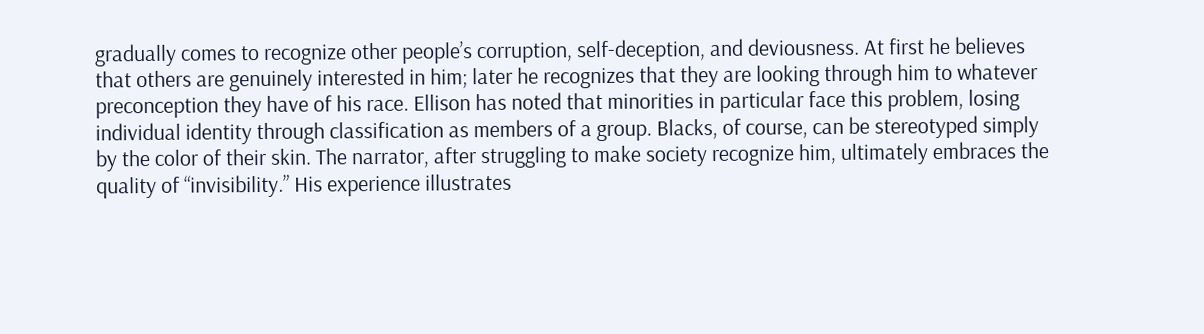gradually comes to recognize other people’s corruption, self-deception, and deviousness. At first he believes that others are genuinely interested in him; later he recognizes that they are looking through him to whatever preconception they have of his race. Ellison has noted that minorities in particular face this problem, losing individual identity through classification as members of a group. Blacks, of course, can be stereotyped simply by the color of their skin. The narrator, after struggling to make society recognize him, ultimately embraces the quality of “invisibility.” His experience illustrates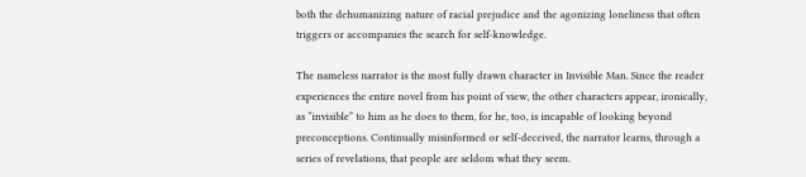both the dehumanizing nature of racial prejudice and the agonizing loneliness that often triggers or accompanies the search for self-knowledge.

The nameless narrator is the most fully drawn character in Invisible Man. Since the reader experiences the entire novel from his point of view, the other characters appear, ironically, as “invisible” to him as he does to them, for he, too, is incapable of looking beyond preconceptions. Continually misinformed or self-deceived, the narrator learns, through a series of revelations, that people are seldom what they seem.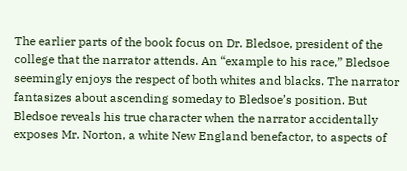The earlier parts of the book focus on Dr. Bledsoe, president of the college that the narrator attends. An “example to his race,” Bledsoe seemingly enjoys the respect of both whites and blacks. The narrator fantasizes about ascending someday to Bledsoe’s position. But Bledsoe reveals his true character when the narrator accidentally exposes Mr. Norton, a white New England benefactor, to aspects of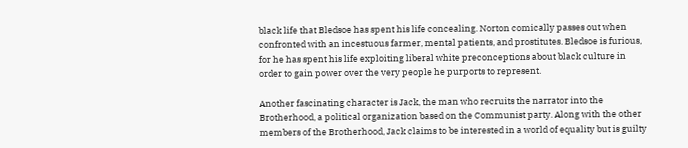black life that Bledsoe has spent his life concealing. Norton comically passes out when confronted with an incestuous farmer, mental patients, and prostitutes. Bledsoe is furious, for he has spent his life exploiting liberal white preconceptions about black culture in order to gain power over the very people he purports to represent.

Another fascinating character is Jack, the man who recruits the narrator into the Brotherhood, a political organization based on the Communist party. Along with the other members of the Brotherhood, Jack claims to be interested in a world of equality but is guilty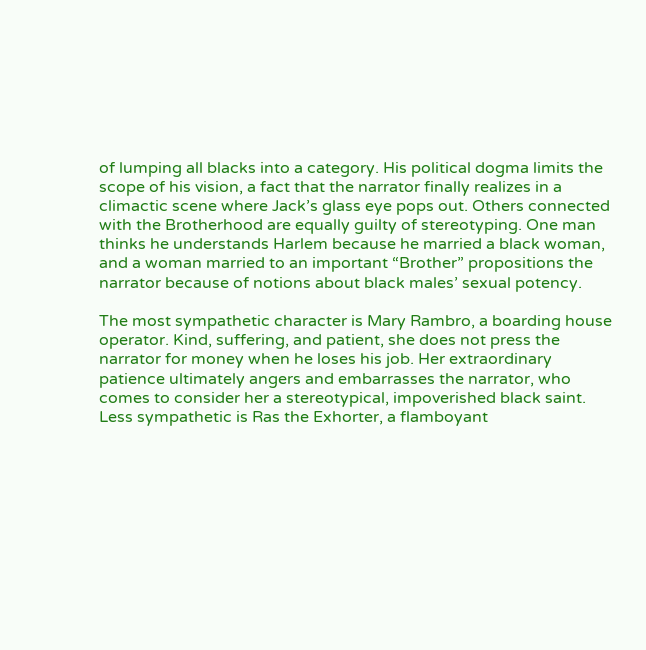of lumping all blacks into a category. His political dogma limits the scope of his vision, a fact that the narrator finally realizes in a climactic scene where Jack’s glass eye pops out. Others connected with the Brotherhood are equally guilty of stereotyping. One man thinks he understands Harlem because he married a black woman, and a woman married to an important “Brother” propositions the narrator because of notions about black males’ sexual potency.

The most sympathetic character is Mary Rambro, a boarding house operator. Kind, suffering, and patient, she does not press the narrator for money when he loses his job. Her extraordinary patience ultimately angers and embarrasses the narrator, who comes to consider her a stereotypical, impoverished black saint. Less sympathetic is Ras the Exhorter, a flamboyant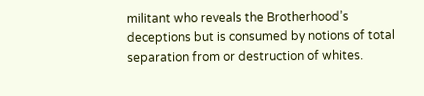militant who reveals the Brotherhood’s deceptions but is consumed by notions of total separation from or destruction of whites.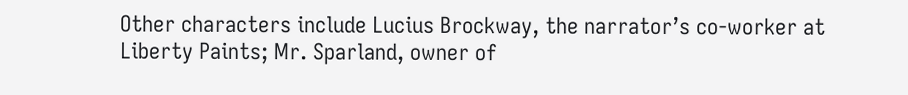Other characters include Lucius Brockway, the narrator’s co-worker at Liberty Paints; Mr. Sparland, owner of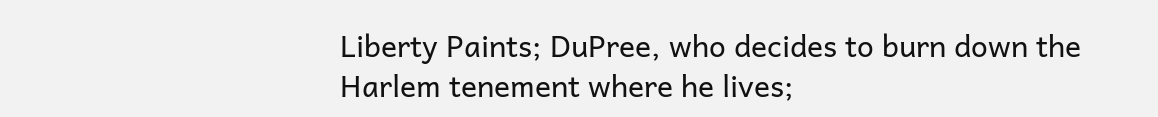Liberty Paints; DuPree, who decides to burn down the Harlem tenement where he lives;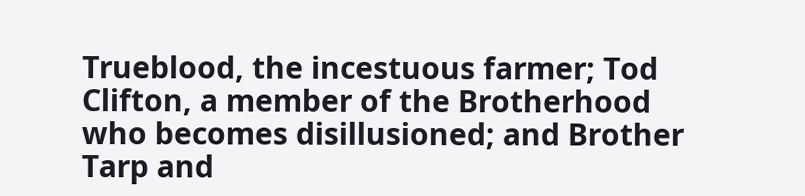Trueblood, the incestuous farmer; Tod Clifton, a member of the Brotherhood who becomes disillusioned; and Brother Tarp and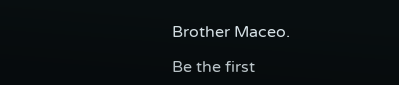Brother Maceo.

Be the first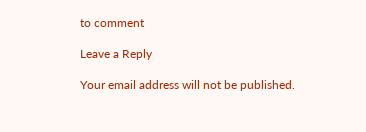to comment

Leave a Reply

Your email address will not be published.